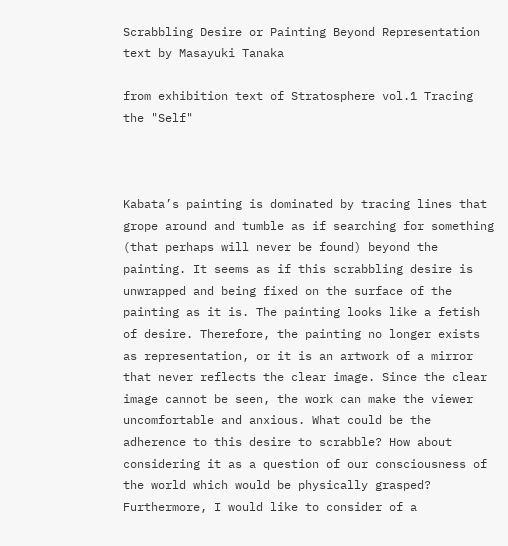Scrabbling Desire or Painting Beyond Representation
text by Masayuki Tanaka

from exhibition text of Stratosphere vol.1 Tracing the "Self"



Kabata’s painting is dominated by tracing lines that grope around and tumble as if searching for something (that perhaps will never be found) beyond the painting. It seems as if this scrabbling desire is unwrapped and being fixed on the surface of the painting as it is. The painting looks like a fetish of desire. Therefore, the painting no longer exists as representation, or it is an artwork of a mirror that never reflects the clear image. Since the clear image cannot be seen, the work can make the viewer uncomfortable and anxious. What could be the adherence to this desire to scrabble? How about considering it as a question of our consciousness of the world which would be physically grasped? Furthermore, I would like to consider of a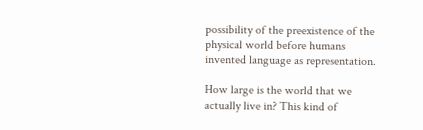possibility of the preexistence of the physical world before humans invented language as representation.

How large is the world that we actually live in? This kind of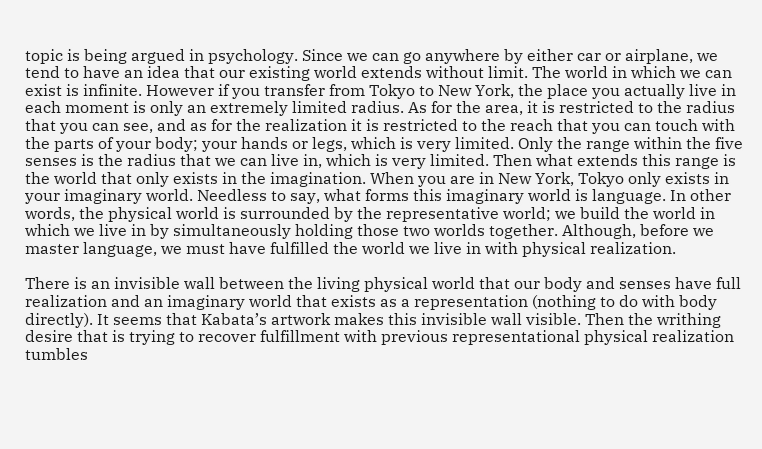topic is being argued in psychology. Since we can go anywhere by either car or airplane, we tend to have an idea that our existing world extends without limit. The world in which we can exist is infinite. However if you transfer from Tokyo to New York, the place you actually live in each moment is only an extremely limited radius. As for the area, it is restricted to the radius that you can see, and as for the realization it is restricted to the reach that you can touch with the parts of your body; your hands or legs, which is very limited. Only the range within the five senses is the radius that we can live in, which is very limited. Then what extends this range is the world that only exists in the imagination. When you are in New York, Tokyo only exists in your imaginary world. Needless to say, what forms this imaginary world is language. In other words, the physical world is surrounded by the representative world; we build the world in which we live in by simultaneously holding those two worlds together. Although, before we master language, we must have fulfilled the world we live in with physical realization.

There is an invisible wall between the living physical world that our body and senses have full realization and an imaginary world that exists as a representation (nothing to do with body directly). It seems that Kabata’s artwork makes this invisible wall visible. Then the writhing desire that is trying to recover fulfillment with previous representational physical realization tumbles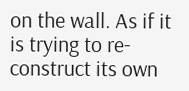on the wall. As if it is trying to re-construct its own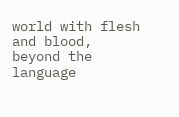world with flesh and blood, beyond the language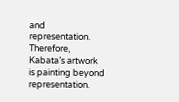and representation. Therefore, Kabata’s artwork is painting beyond representation.